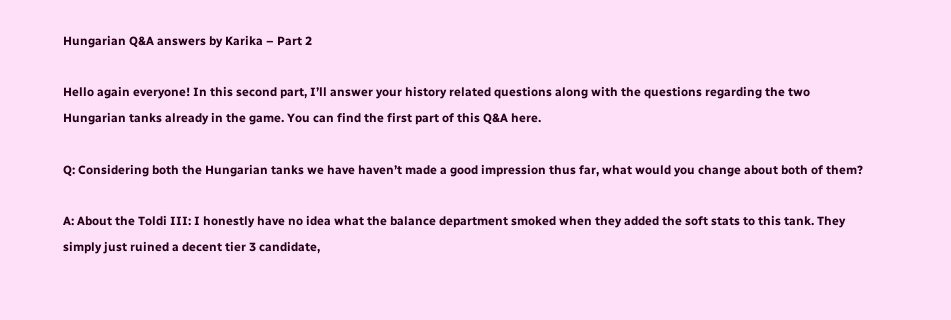Hungarian Q&A answers by Karika – Part 2

Hello again everyone! In this second part, I’ll answer your history related questions along with the questions regarding the two Hungarian tanks already in the game. You can find the first part of this Q&A here.

Q: Considering both the Hungarian tanks we have haven’t made a good impression thus far, what would you change about both of them?

A: About the Toldi III: I honestly have no idea what the balance department smoked when they added the soft stats to this tank. They simply just ruined a decent tier 3 candidate,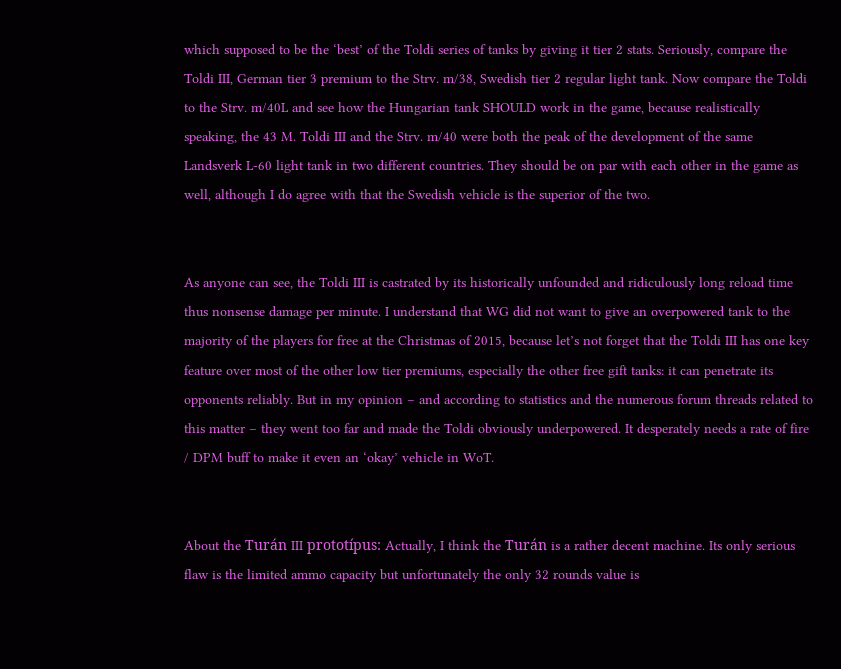which supposed to be the ‘best’ of the Toldi series of tanks by giving it tier 2 stats. Seriously, compare the Toldi III, German tier 3 premium to the Strv. m/38, Swedish tier 2 regular light tank. Now compare the Toldi to the Strv. m/40L and see how the Hungarian tank SHOULD work in the game, because realistically speaking, the 43 M. Toldi III and the Strv. m/40 were both the peak of the development of the same Landsverk L-60 light tank in two different countries. They should be on par with each other in the game as well, although I do agree with that the Swedish vehicle is the superior of the two.


As anyone can see, the Toldi III is castrated by its historically unfounded and ridiculously long reload time thus nonsense damage per minute. I understand that WG did not want to give an overpowered tank to the majority of the players for free at the Christmas of 2015, because let’s not forget that the Toldi III has one key feature over most of the other low tier premiums, especially the other free gift tanks: it can penetrate its opponents reliably. But in my opinion – and according to statistics and the numerous forum threads related to this matter – they went too far and made the Toldi obviously underpowered. It desperately needs a rate of fire / DPM buff to make it even an ‘okay’ vehicle in WoT.


About the Turán III prototípus: Actually, I think the Turán is a rather decent machine. Its only serious flaw is the limited ammo capacity but unfortunately the only 32 rounds value is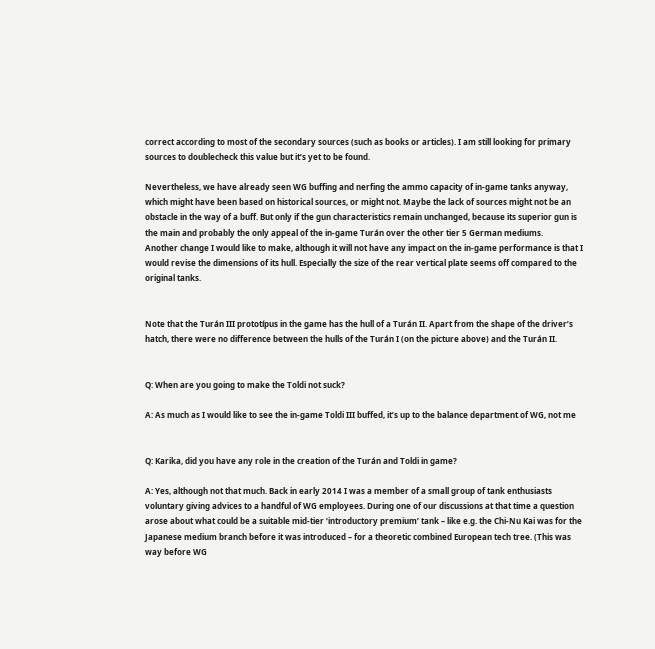correct according to most of the secondary sources (such as books or articles). I am still looking for primary sources to doublecheck this value but it’s yet to be found.

Nevertheless, we have already seen WG buffing and nerfing the ammo capacity of in-game tanks anyway, which might have been based on historical sources, or might not. Maybe the lack of sources might not be an obstacle in the way of a buff. But only if the gun characteristics remain unchanged, because its superior gun is the main and probably the only appeal of the in-game Turán over the other tier 5 German mediums.
Another change I would like to make, although it will not have any impact on the in-game performance is that I would revise the dimensions of its hull. Especially the size of the rear vertical plate seems off compared to the original tanks.


Note that the Turán III prototípus in the game has the hull of a Turán II. Apart from the shape of the driver’s hatch, there were no difference between the hulls of the Turán I (on the picture above) and the Turán II.


Q: When are you going to make the Toldi not suck?

A: As much as I would like to see the in-game Toldi III buffed, it’s up to the balance department of WG, not me


Q: Karika, did you have any role in the creation of the Turán and Toldi in game?

A: Yes, although not that much. Back in early 2014 I was a member of a small group of tank enthusiasts voluntary giving advices to a handful of WG employees. During one of our discussions at that time a question arose about what could be a suitable mid-tier ‘introductory premium’ tank – like e.g. the Chi-Nu Kai was for the Japanese medium branch before it was introduced – for a theoretic combined European tech tree. (This was way before WG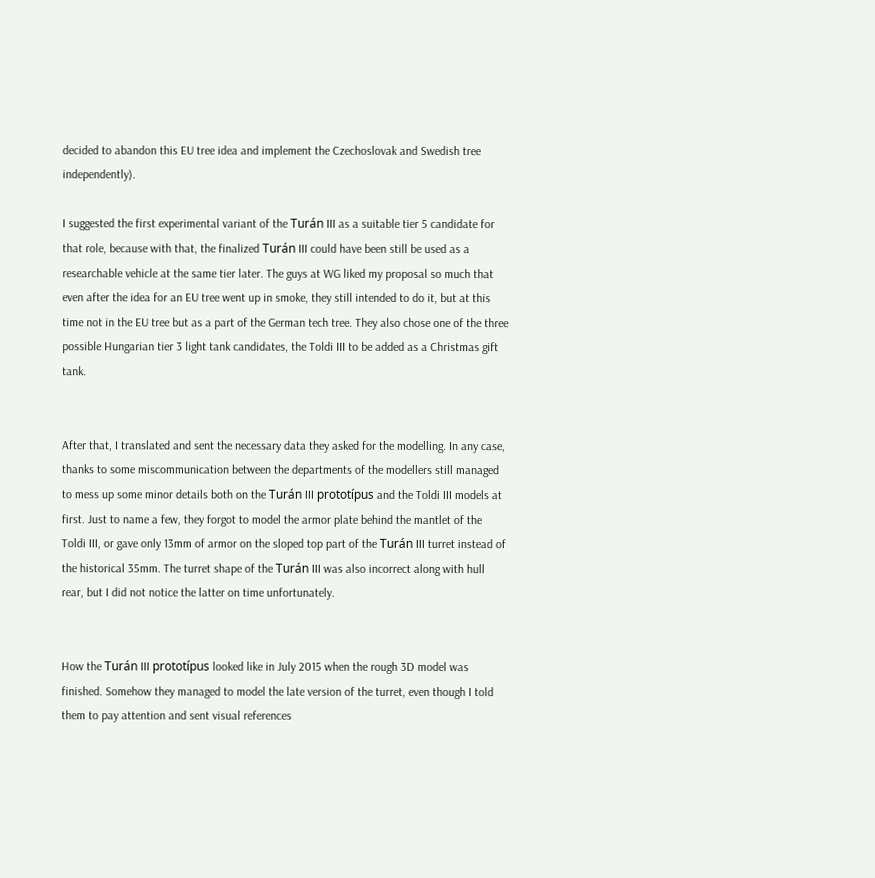decided to abandon this EU tree idea and implement the Czechoslovak and Swedish tree independently).

I suggested the first experimental variant of the Turán III as a suitable tier 5 candidate for that role, because with that, the finalized Turán III could have been still be used as a researchable vehicle at the same tier later. The guys at WG liked my proposal so much that even after the idea for an EU tree went up in smoke, they still intended to do it, but at this time not in the EU tree but as a part of the German tech tree. They also chose one of the three possible Hungarian tier 3 light tank candidates, the Toldi III to be added as a Christmas gift tank.


After that, I translated and sent the necessary data they asked for the modelling. In any case, thanks to some miscommunication between the departments of the modellers still managed to mess up some minor details both on the Turán III prototípus and the Toldi III models at first. Just to name a few, they forgot to model the armor plate behind the mantlet of the Toldi III, or gave only 13mm of armor on the sloped top part of the Turán III turret instead of the historical 35mm. The turret shape of the Turán III was also incorrect along with hull rear, but I did not notice the latter on time unfortunately.


How the Turán III prototípus looked like in July 2015 when the rough 3D model was finished. Somehow they managed to model the late version of the turret, even though I told them to pay attention and sent visual references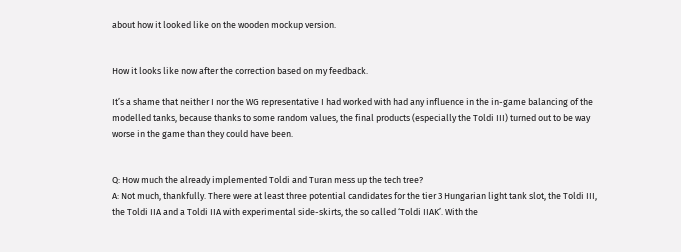about how it looked like on the wooden mockup version.


How it looks like now after the correction based on my feedback.

It’s a shame that neither I nor the WG representative I had worked with had any influence in the in-game balancing of the modelled tanks, because thanks to some random values, the final products (especially the Toldi III) turned out to be way worse in the game than they could have been.


Q: How much the already implemented Toldi and Turan mess up the tech tree?
A: Not much, thankfully. There were at least three potential candidates for the tier 3 Hungarian light tank slot, the Toldi III, the Toldi IIA and a Toldi IIA with experimental side-skirts, the so called ‘Toldi IIAK’. With the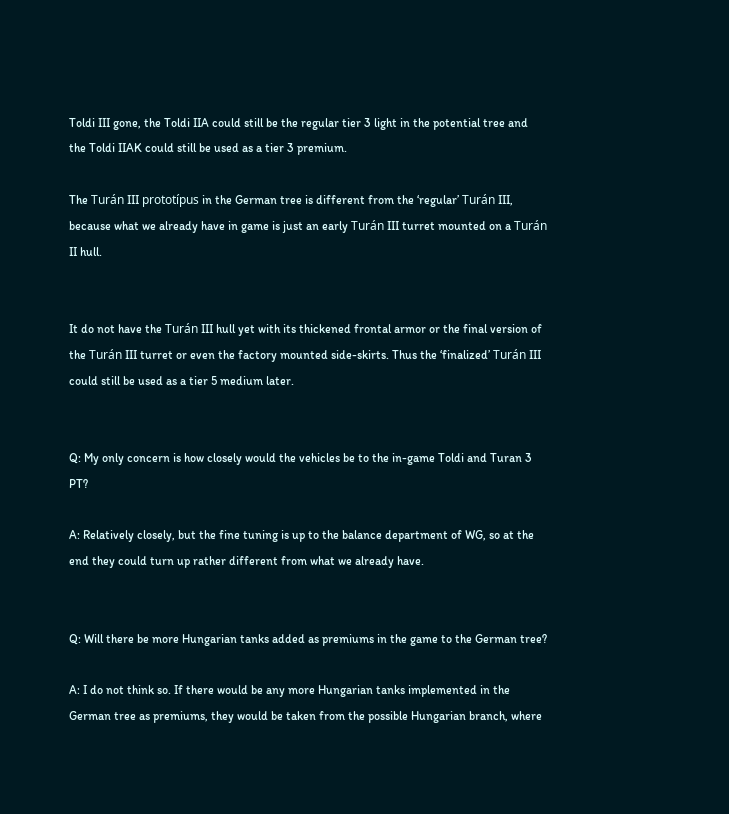Toldi III gone, the Toldi IIA could still be the regular tier 3 light in the potential tree and the Toldi IIAK could still be used as a tier 3 premium.

The Turán III prototípus in the German tree is different from the ‘regular’ Turán III, because what we already have in game is just an early Turán III turret mounted on a Turán II hull.


It do not have the Turán III hull yet with its thickened frontal armor or the final version of the Turán III turret or even the factory mounted side-skirts. Thus the ‘finalized’ Turán III could still be used as a tier 5 medium later.


Q: My only concern is how closely would the vehicles be to the in-game Toldi and Turan 3 PT?

A: Relatively closely, but the fine tuning is up to the balance department of WG, so at the end they could turn up rather different from what we already have.


Q: Will there be more Hungarian tanks added as premiums in the game to the German tree?

A: I do not think so. If there would be any more Hungarian tanks implemented in the German tree as premiums, they would be taken from the possible Hungarian branch, where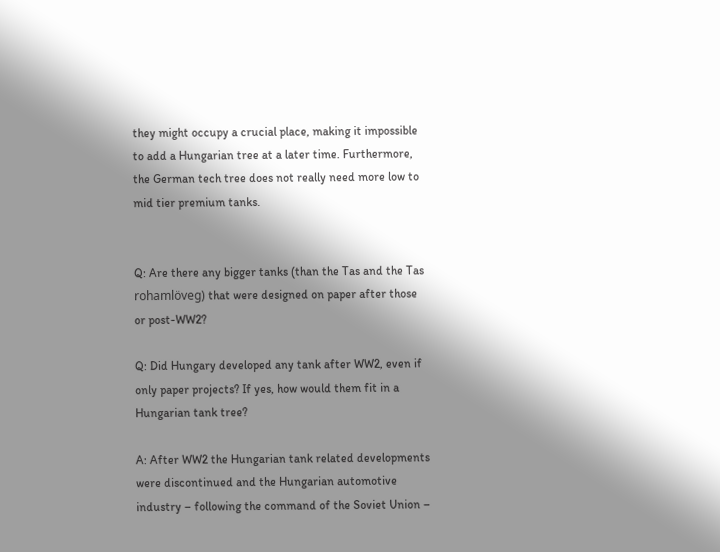they might occupy a crucial place, making it impossible to add a Hungarian tree at a later time. Furthermore, the German tech tree does not really need more low to mid tier premium tanks.


Q: Are there any bigger tanks (than the Tas and the Tas rohamlöveg) that were designed on paper after those or post-WW2?

Q: Did Hungary developed any tank after WW2, even if only paper projects? If yes, how would them fit in a Hungarian tank tree?

A: After WW2 the Hungarian tank related developments were discontinued and the Hungarian automotive industry – following the command of the Soviet Union –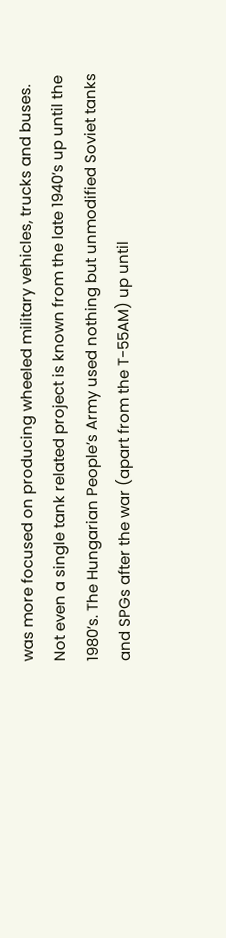was more focused on producing wheeled military vehicles, trucks and buses. Not even a single tank related project is known from the late 1940’s up until the 1980’s. The Hungarian People’s Army used nothing but unmodified Soviet tanks and SPGs after the war (apart from the T-55AM) up until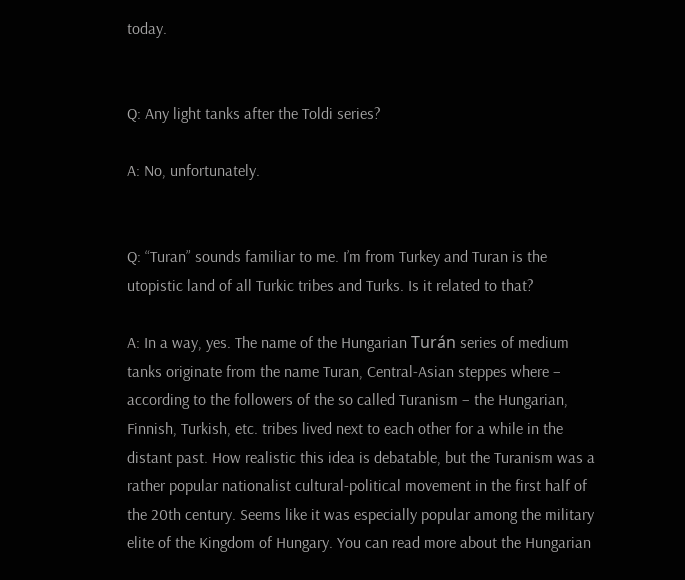today.


Q: Any light tanks after the Toldi series?

A: No, unfortunately.


Q: “Turan” sounds familiar to me. I’m from Turkey and Turan is the utopistic land of all Turkic tribes and Turks. Is it related to that?

A: In a way, yes. The name of the Hungarian Turán series of medium tanks originate from the name Turan, Central-Asian steppes where – according to the followers of the so called Turanism – the Hungarian, Finnish, Turkish, etc. tribes lived next to each other for a while in the distant past. How realistic this idea is debatable, but the Turanism was a rather popular nationalist cultural-political movement in the first half of the 20th century. Seems like it was especially popular among the military elite of the Kingdom of Hungary. You can read more about the Hungarian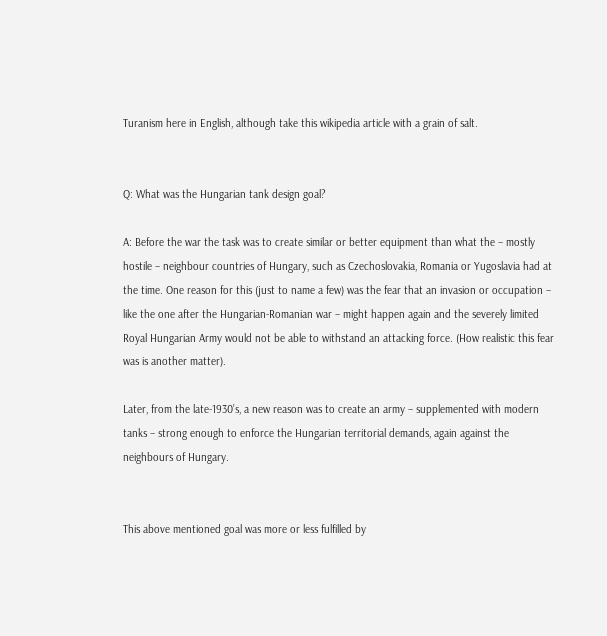Turanism here in English, although take this wikipedia article with a grain of salt.


Q: What was the Hungarian tank design goal?

A: Before the war the task was to create similar or better equipment than what the – mostly hostile – neighbour countries of Hungary, such as Czechoslovakia, Romania or Yugoslavia had at the time. One reason for this (just to name a few) was the fear that an invasion or occupation – like the one after the Hungarian-Romanian war – might happen again and the severely limited Royal Hungarian Army would not be able to withstand an attacking force. (How realistic this fear was is another matter).

Later, from the late-1930’s, a new reason was to create an army – supplemented with modern tanks – strong enough to enforce the Hungarian territorial demands, again against the neighbours of Hungary.


This above mentioned goal was more or less fulfilled by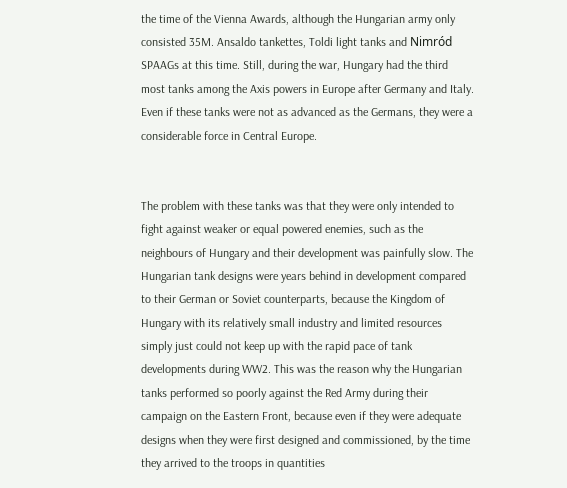the time of the Vienna Awards, although the Hungarian army only consisted 35M. Ansaldo tankettes, Toldi light tanks and Nimród SPAAGs at this time. Still, during the war, Hungary had the third most tanks among the Axis powers in Europe after Germany and Italy. Even if these tanks were not as advanced as the Germans, they were a considerable force in Central Europe.


The problem with these tanks was that they were only intended to fight against weaker or equal powered enemies, such as the neighbours of Hungary and their development was painfully slow. The Hungarian tank designs were years behind in development compared to their German or Soviet counterparts, because the Kingdom of Hungary with its relatively small industry and limited resources simply just could not keep up with the rapid pace of tank developments during WW2. This was the reason why the Hungarian tanks performed so poorly against the Red Army during their campaign on the Eastern Front, because even if they were adequate designs when they were first designed and commissioned, by the time they arrived to the troops in quantities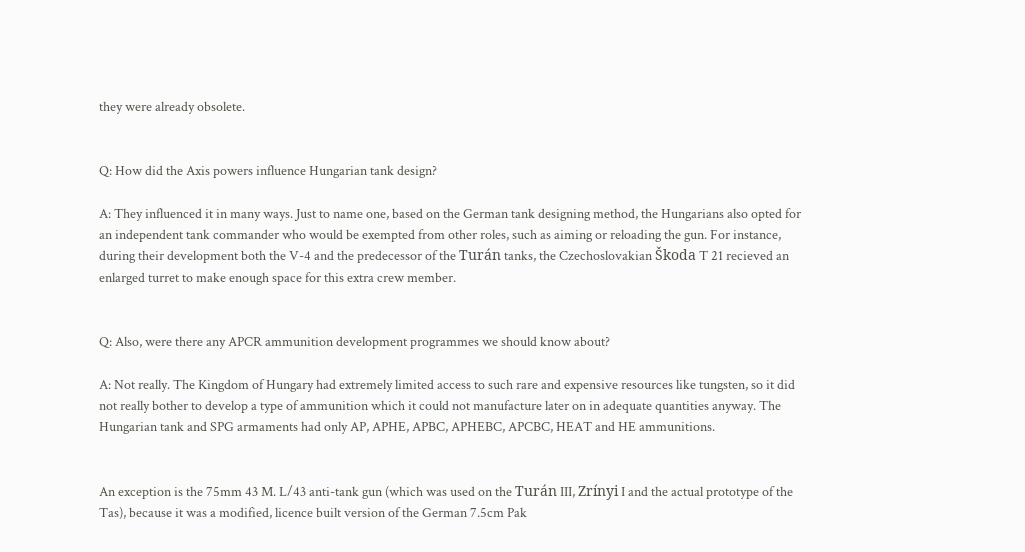they were already obsolete.


Q: How did the Axis powers influence Hungarian tank design?

A: They influenced it in many ways. Just to name one, based on the German tank designing method, the Hungarians also opted for an independent tank commander who would be exempted from other roles, such as aiming or reloading the gun. For instance, during their development both the V-4 and the predecessor of the Turán tanks, the Czechoslovakian Škoda T 21 recieved an enlarged turret to make enough space for this extra crew member.


Q: Also, were there any APCR ammunition development programmes we should know about?

A: Not really. The Kingdom of Hungary had extremely limited access to such rare and expensive resources like tungsten, so it did not really bother to develop a type of ammunition which it could not manufacture later on in adequate quantities anyway. The Hungarian tank and SPG armaments had only AP, APHE, APBC, APHEBC, APCBC, HEAT and HE ammunitions.


An exception is the 75mm 43 M. L/43 anti-tank gun (which was used on the Turán III, Zrínyi I and the actual prototype of the Tas), because it was a modified, licence built version of the German 7.5cm Pak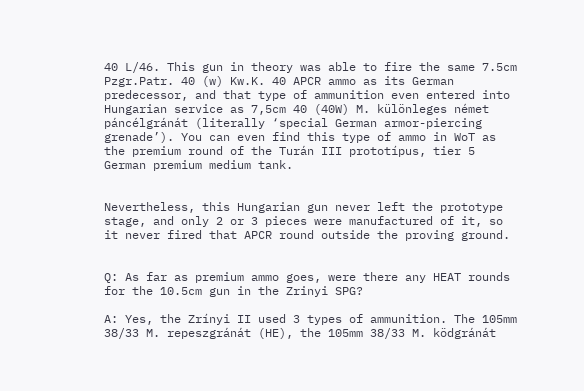40 L/46. This gun in theory was able to fire the same 7.5cm Pzgr.Patr. 40 (w) Kw.K. 40 APCR ammo as its German predecessor, and that type of ammunition even entered into Hungarian service as 7,5cm 40 (40W) M. különleges német páncélgránát (literally ‘special German armor-piercing grenade’). You can even find this type of ammo in WoT as the premium round of the Turán III prototípus, tier 5 German premium medium tank.


Nevertheless, this Hungarian gun never left the prototype stage, and only 2 or 3 pieces were manufactured of it, so it never fired that APCR round outside the proving ground.


Q: As far as premium ammo goes, were there any HEAT rounds for the 10.5cm gun in the Zrinyi SPG?

A: Yes, the Zrínyi II used 3 types of ammunition. The 105mm 38/33 M. repeszgránát (HE), the 105mm 38/33 M. ködgránát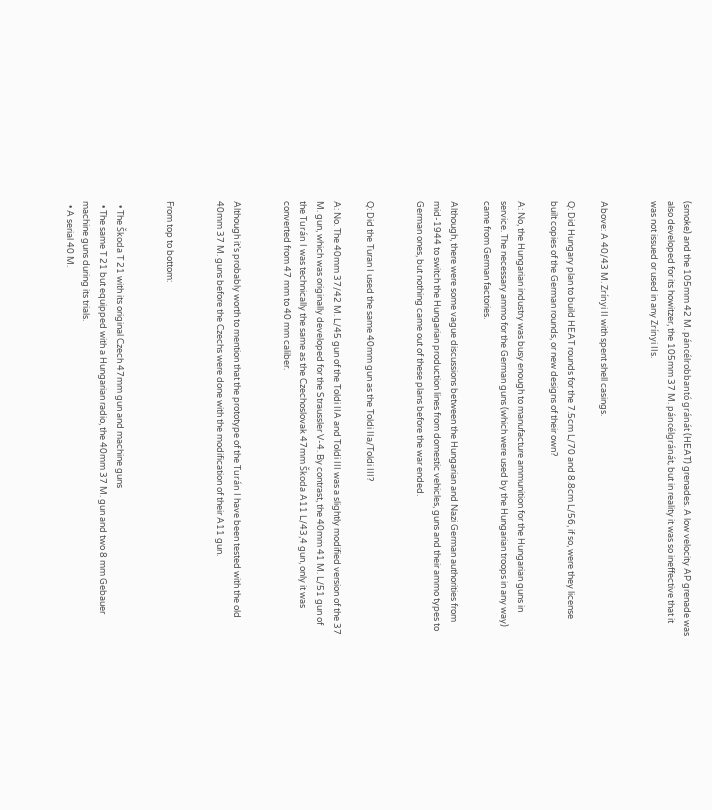(smoke) and the 105mm 42 M. páncélrobbantó gránát (HEAT) grenades. A low velocity AP grenade was also developed for its howitzer, the 105mm 37 M. páncélgránát, but in reality it was so ineffective that it was not issued or used in any Zrínyi IIs.


Above: A 40/43 M. Zrínyi II with spent shell casings.

Q: Did Hungary plan to build HEAT rounds for the 7.5cm L/70 and 8.8cm L/56, if so, were they license built copies of the German rounds, or new designs of their own?

A: No, the Hungarian industry was busy enough to manufacture ammunition for the Hungarian guns in service. The necessary ammo for the German guns (which were used by the Hungarian troops in any way) came from German factories.

Although, there were some vague discussions between the Hungarian and Nazi German authorities from mid-1944 to switch the Hungarian production lines from domestic vehicles, guns and their ammo types to German ones, but nothing came out of these plans before the war ended.


Q: Did the Turan I used the same 40mm gun as the Toldi IIa/Toldi III?

A: No. The 40mm 37/42 M. L/45 gun of the Toldi IIA and Toldi III was a slightly modified version of the 37 M. gun, which was originally developed for the Straussler V-4. By contrast, the 40mm 41 M. L/51 gun of the Turán I was technically the same as the Czechoslovak 47mm Škoda A11 L/43,4 gun, only it was converted from 47 mm to 40 mm caliber.


Although it’s probably worth to mention that the prototype of the Turán I have been tested with the old 40mm 37 M. guns before the Czechs were done with the modification of their A11 gun.


From top to bottom:


  • The Škoda T 21 with its original Czech 47mm gun and machine guns
  • The same T 21 but equipped with a Hungarian radio, the 40mm 37 M. gun and two 8 mm Gebauer machine guns during its trials.
  • A serial 40 M.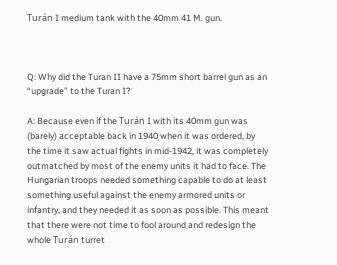Turán I medium tank with the 40mm 41 M. gun.



Q: Why did the Turan II have a 75mm short barrel gun as an “upgrade” to the Turan I?

A: Because even if the Turán I with its 40mm gun was (barely) acceptable back in 1940 when it was ordered, by the time it saw actual fights in mid-1942, it was completely outmatched by most of the enemy units it had to face. The Hungarian troops needed something capable to do at least something useful against the enemy armored units or infantry, and they needed it as soon as possible. This meant that there were not time to fool around and redesign the whole Turán turret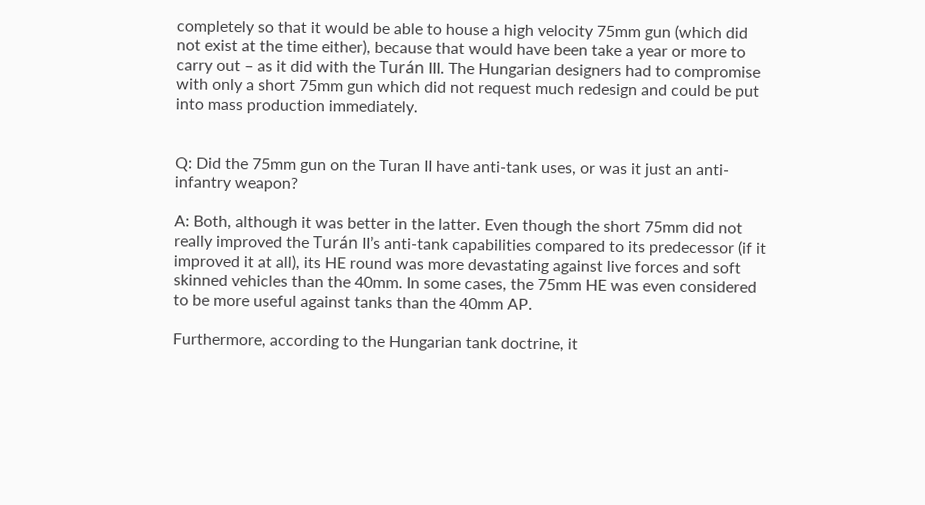completely so that it would be able to house a high velocity 75mm gun (which did not exist at the time either), because that would have been take a year or more to carry out – as it did with the Turán III. The Hungarian designers had to compromise with only a short 75mm gun which did not request much redesign and could be put into mass production immediately.


Q: Did the 75mm gun on the Turan II have anti-tank uses, or was it just an anti-infantry weapon?

A: Both, although it was better in the latter. Even though the short 75mm did not really improved the Turán II’s anti-tank capabilities compared to its predecessor (if it improved it at all), its HE round was more devastating against live forces and soft skinned vehicles than the 40mm. In some cases, the 75mm HE was even considered to be more useful against tanks than the 40mm AP.

Furthermore, according to the Hungarian tank doctrine, it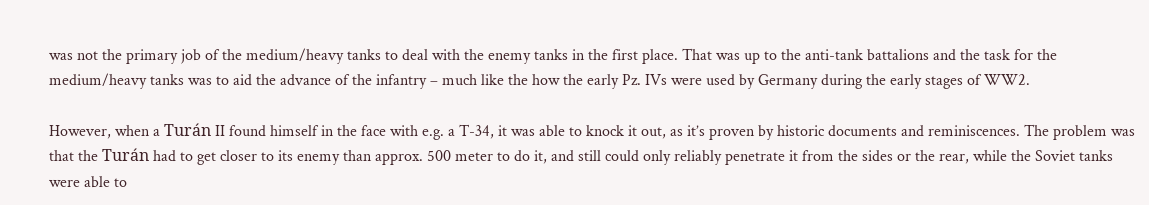was not the primary job of the medium/heavy tanks to deal with the enemy tanks in the first place. That was up to the anti-tank battalions and the task for the medium/heavy tanks was to aid the advance of the infantry – much like the how the early Pz. IVs were used by Germany during the early stages of WW2.

However, when a Turán II found himself in the face with e.g. a T-34, it was able to knock it out, as it’s proven by historic documents and reminiscences. The problem was that the Turán had to get closer to its enemy than approx. 500 meter to do it, and still could only reliably penetrate it from the sides or the rear, while the Soviet tanks were able to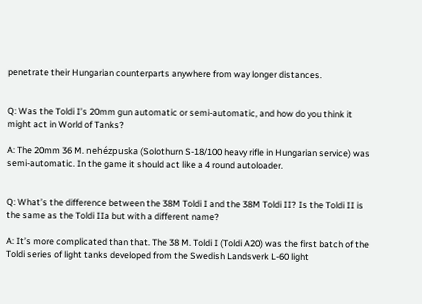penetrate their Hungarian counterparts anywhere from way longer distances.


Q: Was the Toldi I’s 20mm gun automatic or semi-automatic, and how do you think it might act in World of Tanks?

A: The 20mm 36 M. nehézpuska (Solothurn S-18/100 heavy rifle in Hungarian service) was semi-automatic. In the game it should act like a 4 round autoloader.


Q: What’s the difference between the 38M Toldi I and the 38M Toldi II? Is the Toldi II is the same as the Toldi IIa but with a different name?

A: It’s more complicated than that. The 38 M. Toldi I (Toldi A20) was the first batch of the Toldi series of light tanks developed from the Swedish Landsverk L-60 light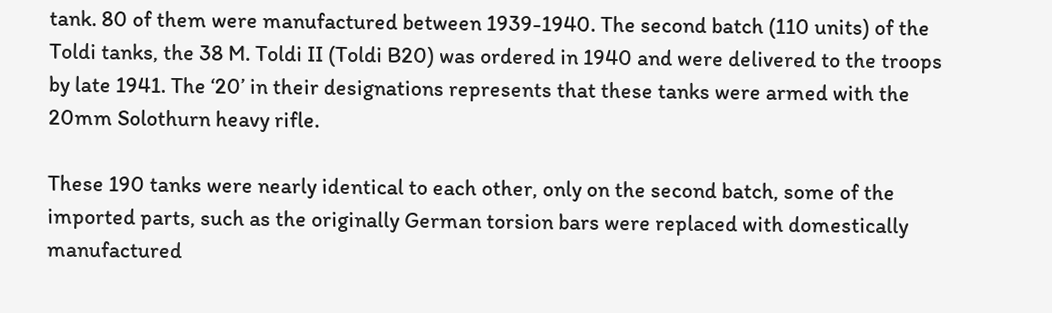tank. 80 of them were manufactured between 1939-1940. The second batch (110 units) of the Toldi tanks, the 38 M. Toldi II (Toldi B20) was ordered in 1940 and were delivered to the troops by late 1941. The ‘20’ in their designations represents that these tanks were armed with the 20mm Solothurn heavy rifle.

These 190 tanks were nearly identical to each other, only on the second batch, some of the imported parts, such as the originally German torsion bars were replaced with domestically manufactured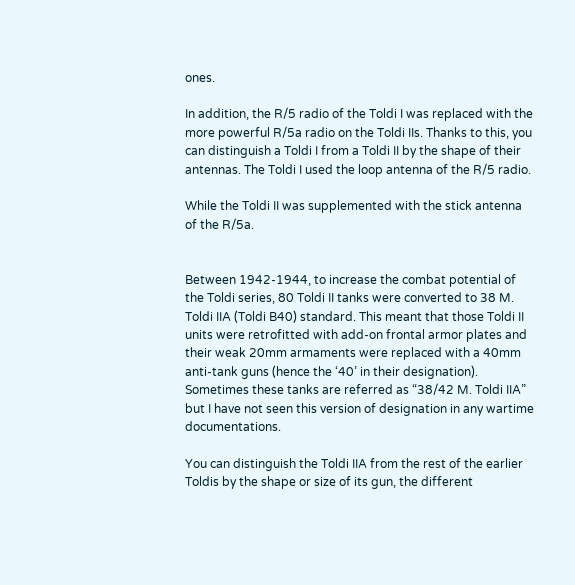ones.

In addition, the R/5 radio of the Toldi I was replaced with the more powerful R/5a radio on the Toldi IIs. Thanks to this, you can distinguish a Toldi I from a Toldi II by the shape of their antennas. The Toldi I used the loop antenna of the R/5 radio.

While the Toldi II was supplemented with the stick antenna of the R/5a.


Between 1942-1944, to increase the combat potential of the Toldi series, 80 Toldi II tanks were converted to 38 M. Toldi IIA (Toldi B40) standard. This meant that those Toldi II units were retrofitted with add-on frontal armor plates and their weak 20mm armaments were replaced with a 40mm anti-tank guns (hence the ‘40’ in their designation). Sometimes these tanks are referred as “38/42 M. Toldi IIA” but I have not seen this version of designation in any wartime documentations.

You can distinguish the Toldi IIA from the rest of the earlier Toldis by the shape or size of its gun, the different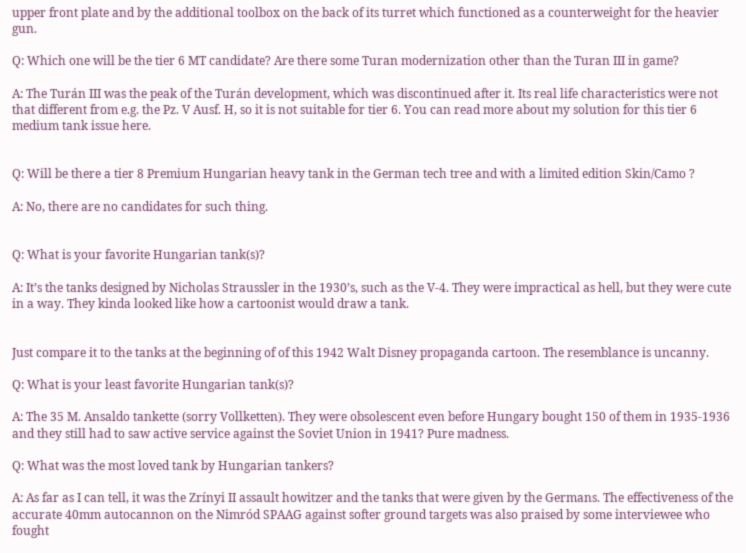upper front plate and by the additional toolbox on the back of its turret which functioned as a counterweight for the heavier gun.

Q: Which one will be the tier 6 MT candidate? Are there some Turan modernization other than the Turan III in game?

A: The Turán III was the peak of the Turán development, which was discontinued after it. Its real life characteristics were not that different from e.g. the Pz. V Ausf. H, so it is not suitable for tier 6. You can read more about my solution for this tier 6 medium tank issue here.


Q: Will be there a tier 8 Premium Hungarian heavy tank in the German tech tree and with a limited edition Skin/Camo ?

A: No, there are no candidates for such thing.


Q: What is your favorite Hungarian tank(s)?

A: It’s the tanks designed by Nicholas Straussler in the 1930’s, such as the V-4. They were impractical as hell, but they were cute in a way. They kinda looked like how a cartoonist would draw a tank.


Just compare it to the tanks at the beginning of of this 1942 Walt Disney propaganda cartoon. The resemblance is uncanny.

Q: What is your least favorite Hungarian tank(s)?

A: The 35 M. Ansaldo tankette (sorry Vollketten). They were obsolescent even before Hungary bought 150 of them in 1935-1936 and they still had to saw active service against the Soviet Union in 1941? Pure madness.

Q: What was the most loved tank by Hungarian tankers?

A: As far as I can tell, it was the Zrínyi II assault howitzer and the tanks that were given by the Germans. The effectiveness of the accurate 40mm autocannon on the Nimród SPAAG against softer ground targets was also praised by some interviewee who fought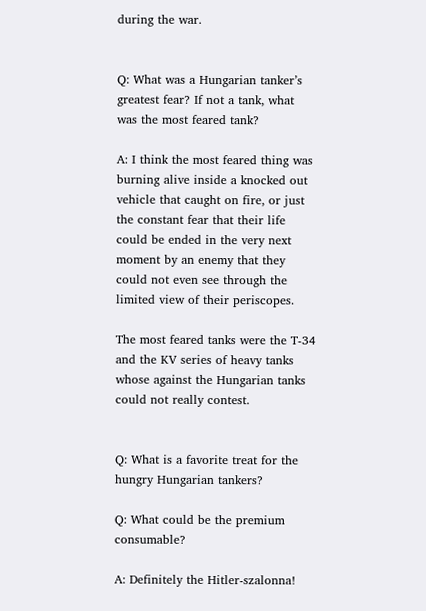during the war.


Q: What was a Hungarian tanker’s greatest fear? If not a tank, what was the most feared tank?

A: I think the most feared thing was burning alive inside a knocked out vehicle that caught on fire, or just the constant fear that their life could be ended in the very next moment by an enemy that they could not even see through the limited view of their periscopes.

The most feared tanks were the T-34 and the KV series of heavy tanks whose against the Hungarian tanks could not really contest.


Q: What is a favorite treat for the hungry Hungarian tankers?

Q: What could be the premium consumable?

A: Definitely the Hitler-szalonna!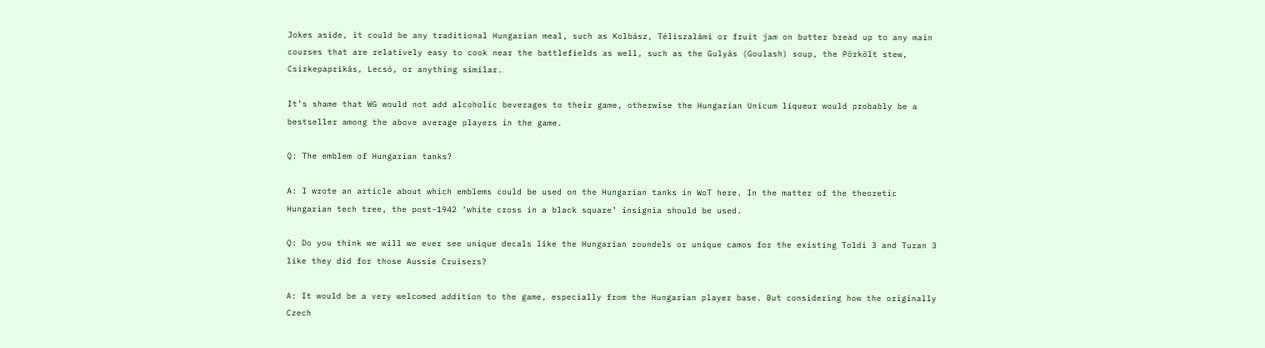Jokes aside, it could be any traditional Hungarian meal, such as Kolbász, Téliszalámi or fruit jam on butter bread up to any main courses that are relatively easy to cook near the battlefields as well, such as the Gulyás (Goulash) soup, the Pörkölt stew, Csirkepaprikás, Lecsó, or anything similar.

It’s shame that WG would not add alcoholic beverages to their game, otherwise the Hungarian Unicum liqueur would probably be a bestseller among the above average players in the game.

Q: The emblem of Hungarian tanks?

A: I wrote an article about which emblems could be used on the Hungarian tanks in WoT here. In the matter of the theoretic Hungarian tech tree, the post-1942 ‘white cross in a black square’ insignia should be used.

Q: Do you think we will we ever see unique decals like the Hungarian roundels or unique camos for the existing Toldi 3 and Turan 3 like they did for those Aussie Cruisers?

A: It would be a very welcomed addition to the game, especially from the Hungarian player base. But considering how the originally Czech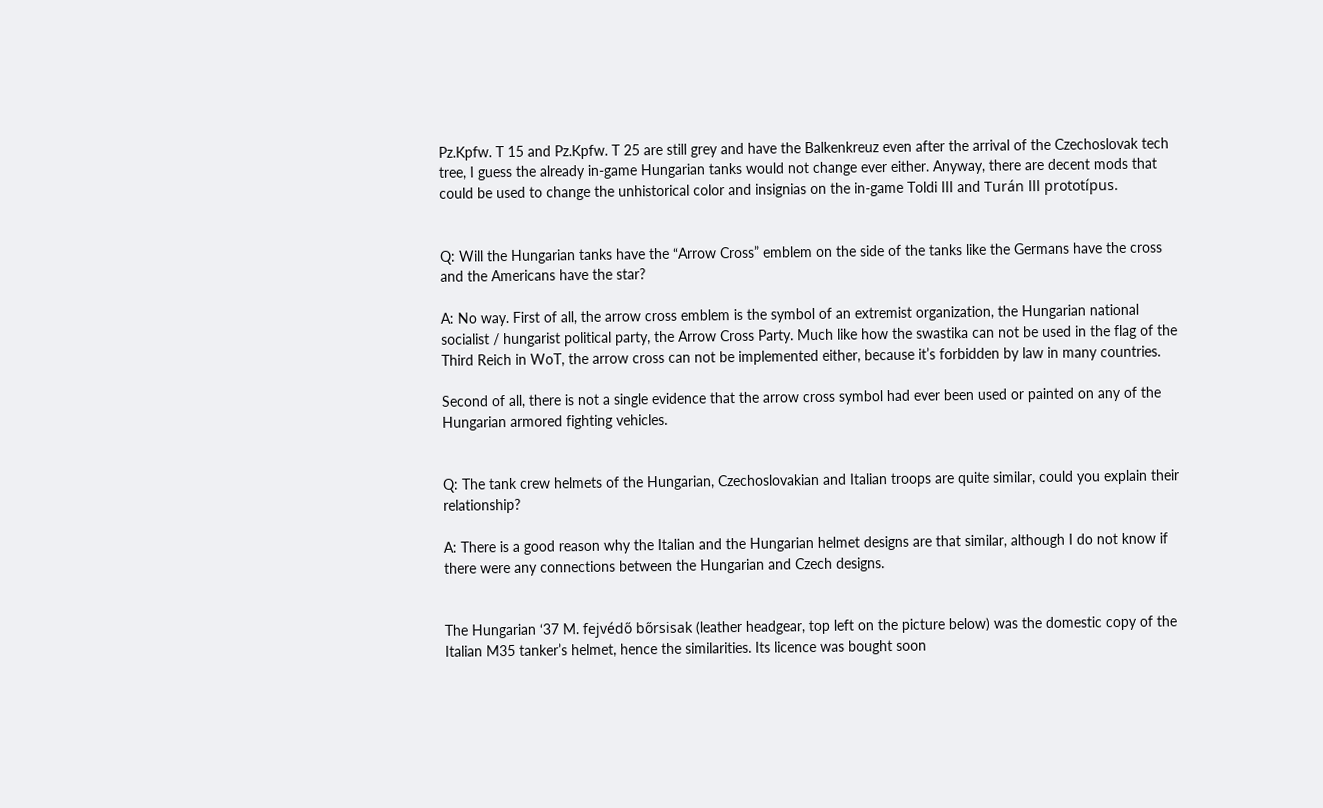Pz.Kpfw. T 15 and Pz.Kpfw. T 25 are still grey and have the Balkenkreuz even after the arrival of the Czechoslovak tech tree, I guess the already in-game Hungarian tanks would not change ever either. Anyway, there are decent mods that could be used to change the unhistorical color and insignias on the in-game Toldi III and Turán III prototípus.


Q: Will the Hungarian tanks have the “Arrow Cross” emblem on the side of the tanks like the Germans have the cross and the Americans have the star?

A: No way. First of all, the arrow cross emblem is the symbol of an extremist organization, the Hungarian national socialist / hungarist political party, the Arrow Cross Party. Much like how the swastika can not be used in the flag of the Third Reich in WoT, the arrow cross can not be implemented either, because it’s forbidden by law in many countries.

Second of all, there is not a single evidence that the arrow cross symbol had ever been used or painted on any of the Hungarian armored fighting vehicles.


Q: The tank crew helmets of the Hungarian, Czechoslovakian and Italian troops are quite similar, could you explain their relationship?

A: There is a good reason why the Italian and the Hungarian helmet designs are that similar, although I do not know if there were any connections between the Hungarian and Czech designs.


The Hungarian ‘37 M. fejvédő bőrsisak (leather headgear, top left on the picture below) was the domestic copy of the Italian M35 tanker’s helmet, hence the similarities. Its licence was bought soon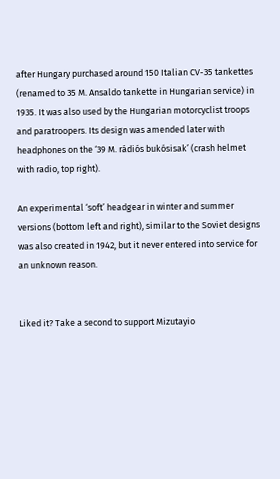after Hungary purchased around 150 Italian CV-35 tankettes (renamed to 35 M. Ansaldo tankette in Hungarian service) in 1935. It was also used by the Hungarian motorcyclist troops and paratroopers. Its design was amended later with headphones on the ‘39 M. rádiós bukósisak’ (crash helmet with radio, top right).

An experimental ‘soft’ headgear in winter and summer versions (bottom left and right), similar to the Soviet designs was also created in 1942, but it never entered into service for an unknown reason.


Liked it? Take a second to support Mizutayio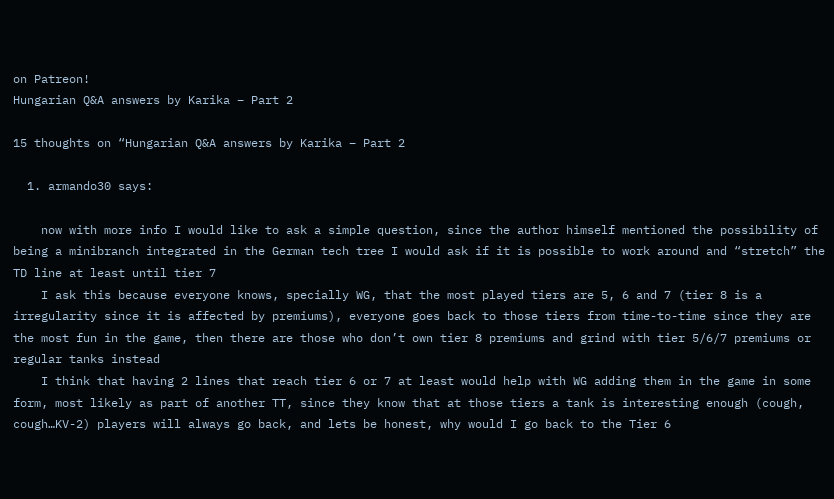on Patreon!
Hungarian Q&A answers by Karika – Part 2

15 thoughts on “Hungarian Q&A answers by Karika – Part 2

  1. armando30 says:

    now with more info I would like to ask a simple question, since the author himself mentioned the possibility of being a minibranch integrated in the German tech tree I would ask if it is possible to work around and “stretch” the TD line at least until tier 7
    I ask this because everyone knows, specially WG, that the most played tiers are 5, 6 and 7 (tier 8 is a irregularity since it is affected by premiums), everyone goes back to those tiers from time-to-time since they are the most fun in the game, then there are those who don’t own tier 8 premiums and grind with tier 5/6/7 premiums or regular tanks instead
    I think that having 2 lines that reach tier 6 or 7 at least would help with WG adding them in the game in some form, most likely as part of another TT, since they know that at those tiers a tank is interesting enough (cough, cough…KV-2) players will always go back, and lets be honest, why would I go back to the Tier 6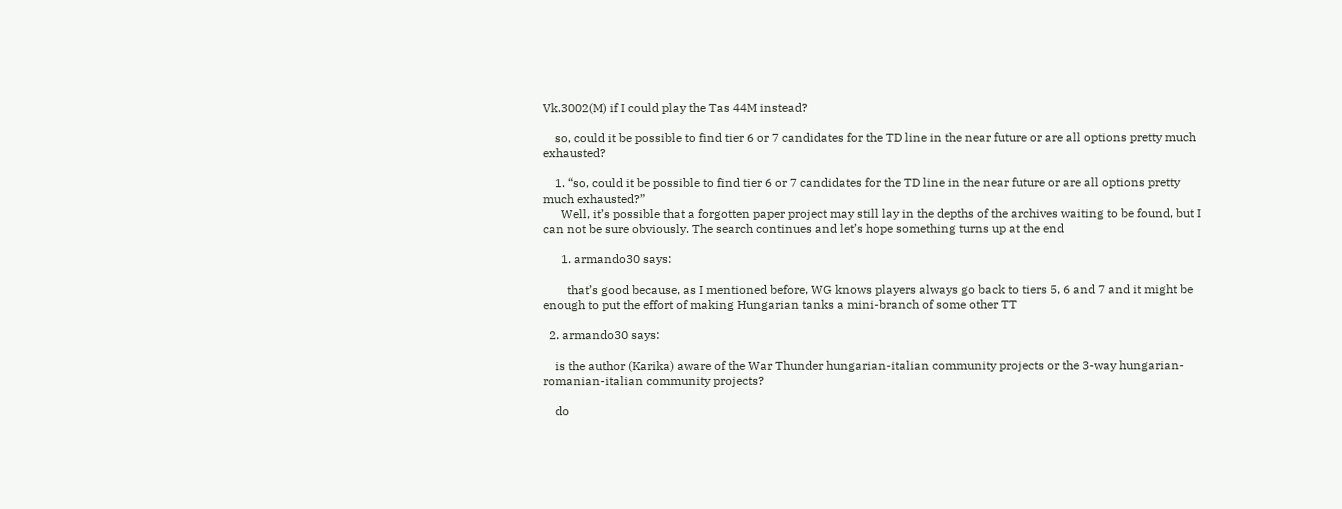Vk.3002(M) if I could play the Tas 44M instead?

    so, could it be possible to find tier 6 or 7 candidates for the TD line in the near future or are all options pretty much exhausted?

    1. “so, could it be possible to find tier 6 or 7 candidates for the TD line in the near future or are all options pretty much exhausted?”
      Well, it’s possible that a forgotten paper project may still lay in the depths of the archives waiting to be found, but I can not be sure obviously. The search continues and let’s hope something turns up at the end

      1. armando30 says:

        that’s good because, as I mentioned before, WG knows players always go back to tiers 5, 6 and 7 and it might be enough to put the effort of making Hungarian tanks a mini-branch of some other TT

  2. armando30 says:

    is the author (Karika) aware of the War Thunder hungarian-italian community projects or the 3-way hungarian-romanian-italian community projects?

    do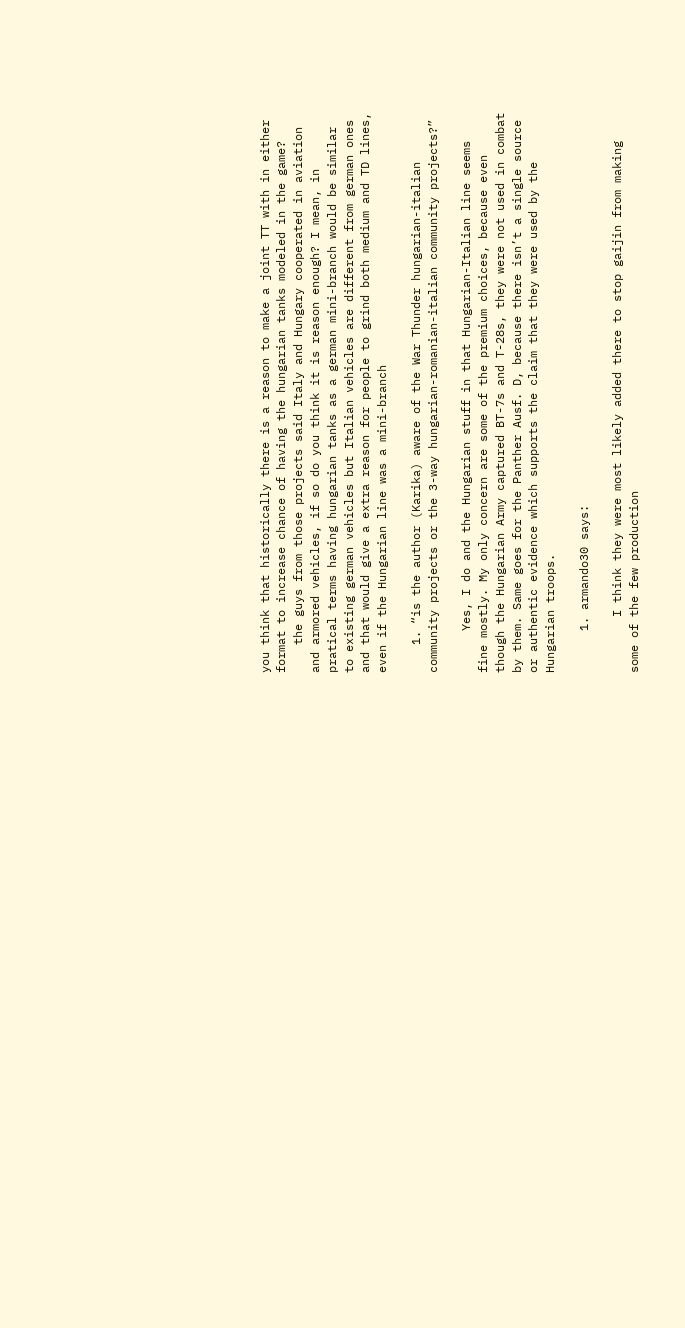you think that historically there is a reason to make a joint TT with in either format to increase chance of having the hungarian tanks modeled in the game?
    the guys from those projects said Italy and Hungary cooperated in aviation and armored vehicles, if so do you think it is reason enough? I mean, in pratical terms having hungarian tanks as a german mini-branch would be similar to existing german vehicles but Italian vehicles are different from german ones and that would give a extra reason for people to grind both medium and TD lines, even if the Hungarian line was a mini-branch

    1. “is the author (Karika) aware of the War Thunder hungarian-italian community projects or the 3-way hungarian-romanian-italian community projects?”

      Yes, I do and the Hungarian stuff in that Hungarian-Italian line seems fine mostly. My only concern are some of the premium choices, because even though the Hungarian Army captured BT-7s and T-28s, they were not used in combat by them. Same goes for the Panther Ausf. D, because there isn’t a single source or authentic evidence which supports the claim that they were used by the Hungarian troops.

      1. armando30 says:

        I think they were most likely added there to stop gaijin from making some of the few production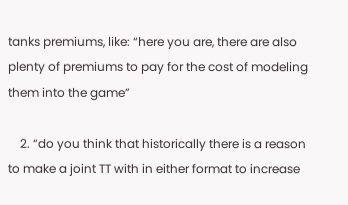tanks premiums, like: “here you are, there are also plenty of premiums to pay for the cost of modeling them into the game”

    2. “do you think that historically there is a reason to make a joint TT with in either format to increase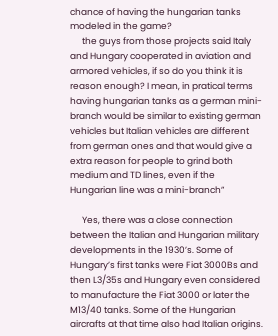chance of having the hungarian tanks modeled in the game?
      the guys from those projects said Italy and Hungary cooperated in aviation and armored vehicles, if so do you think it is reason enough? I mean, in pratical terms having hungarian tanks as a german mini-branch would be similar to existing german vehicles but Italian vehicles are different from german ones and that would give a extra reason for people to grind both medium and TD lines, even if the Hungarian line was a mini-branch”

      Yes, there was a close connection between the Italian and Hungarian military developments in the 1930’s. Some of Hungary’s first tanks were Fiat 3000Bs and then L3/35s and Hungary even considered to manufacture the Fiat 3000 or later the M13/40 tanks. Some of the Hungarian aircrafts at that time also had Italian origins.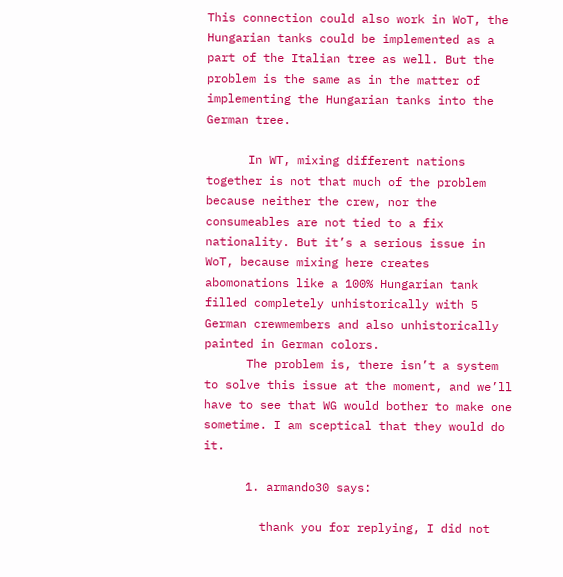This connection could also work in WoT, the Hungarian tanks could be implemented as a part of the Italian tree as well. But the problem is the same as in the matter of implementing the Hungarian tanks into the German tree.

      In WT, mixing different nations together is not that much of the problem because neither the crew, nor the consumeables are not tied to a fix nationality. But it’s a serious issue in WoT, because mixing here creates abomonations like a 100% Hungarian tank filled completely unhistorically with 5 German crewmembers and also unhistorically painted in German colors.
      The problem is, there isn’t a system to solve this issue at the moment, and we’ll have to see that WG would bother to make one sometime. I am sceptical that they would do it.

      1. armando30 says:

        thank you for replying, I did not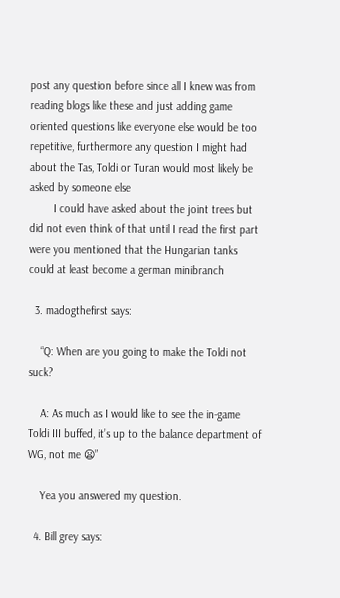post any question before since all I knew was from reading blogs like these and just adding game oriented questions like everyone else would be too repetitive, furthermore any question I might had about the Tas, Toldi or Turan would most likely be asked by someone else
        I could have asked about the joint trees but did not even think of that until I read the first part were you mentioned that the Hungarian tanks could at least become a german minibranch

  3. madogthefirst says:

    “Q: When are you going to make the Toldi not suck?

    A: As much as I would like to see the in-game Toldi III buffed, it’s up to the balance department of WG, not me 😦”

    Yea you answered my question.

  4. Bill grey says: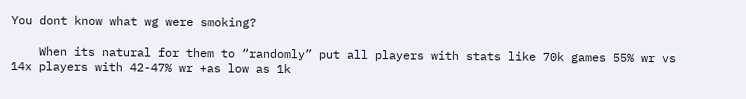You dont know what wg were smoking?

    When its natural for them to “randomly” put all players with stats like 70k games 55% wr vs 14x players with 42-47% wr +as low as 1k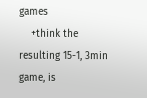games
    +think the resulting 15-1, 3min game, is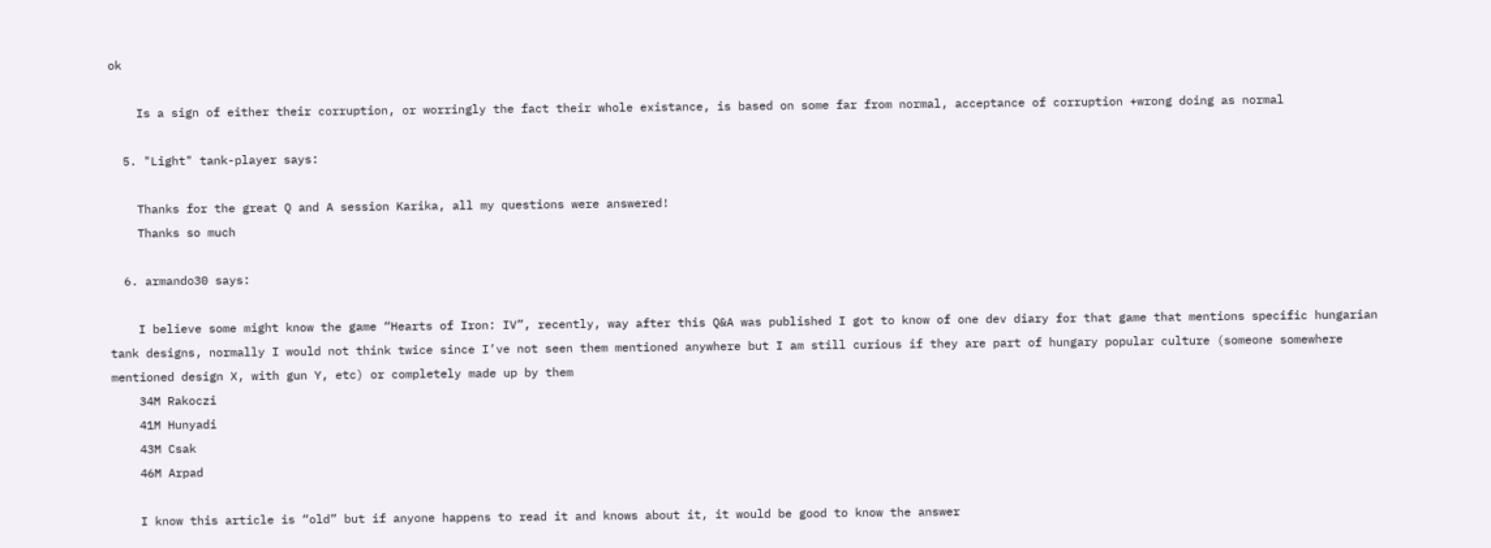ok

    Is a sign of either their corruption, or worringly the fact their whole existance, is based on some far from normal, acceptance of corruption +wrong doing as normal

  5. "Light" tank-player says:

    Thanks for the great Q and A session Karika, all my questions were answered!
    Thanks so much

  6. armando30 says:

    I believe some might know the game “Hearts of Iron: IV”, recently, way after this Q&A was published I got to know of one dev diary for that game that mentions specific hungarian tank designs, normally I would not think twice since I’ve not seen them mentioned anywhere but I am still curious if they are part of hungary popular culture (someone somewhere mentioned design X, with gun Y, etc) or completely made up by them
    34M Rakoczi
    41M Hunyadi
    43M Csak
    46M Arpad

    I know this article is “old” but if anyone happens to read it and knows about it, it would be good to know the answer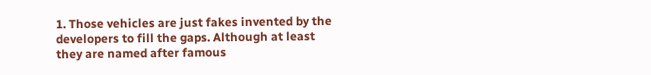1. Those vehicles are just fakes invented by the developers to fill the gaps. Although at least they are named after famous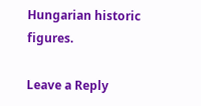Hungarian historic figures.

Leave a Reply